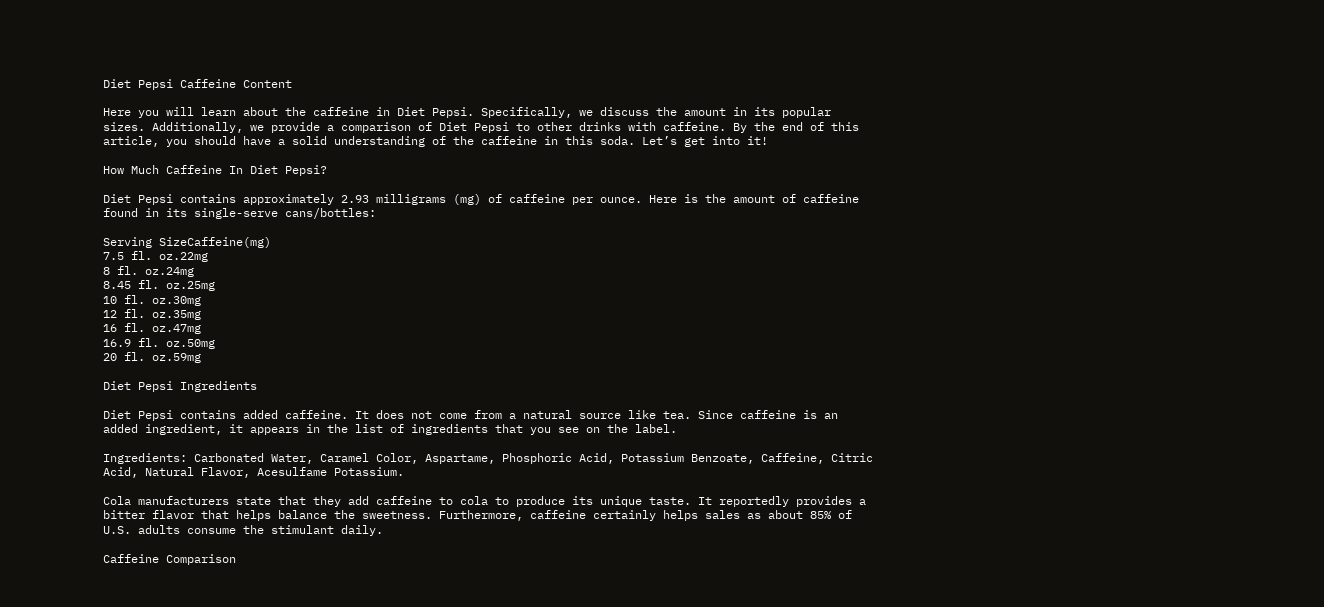Diet Pepsi Caffeine Content

Here you will learn about the caffeine in Diet Pepsi. Specifically, we discuss the amount in its popular sizes. Additionally, we provide a comparison of Diet Pepsi to other drinks with caffeine. By the end of this article, you should have a solid understanding of the caffeine in this soda. Let’s get into it!

How Much Caffeine In Diet Pepsi?

Diet Pepsi contains approximately 2.93 milligrams (mg) of caffeine per ounce. Here is the amount of caffeine found in its single-serve cans/bottles:

Serving SizeCaffeine(mg)
7.5 fl. oz.22mg
8 fl. oz.24mg
8.45 fl. oz.25mg
10 fl. oz.30mg
12 fl. oz.35mg
16 fl. oz.47mg
16.9 fl. oz.50mg
20 fl. oz.59mg

Diet Pepsi Ingredients

Diet Pepsi contains added caffeine. It does not come from a natural source like tea. Since caffeine is an added ingredient, it appears in the list of ingredients that you see on the label.

Ingredients: Carbonated Water, Caramel Color, Aspartame, Phosphoric Acid, Potassium Benzoate, Caffeine, Citric Acid, Natural Flavor, Acesulfame Potassium.

Cola manufacturers state that they add caffeine to cola to produce its unique taste. It reportedly provides a bitter flavor that helps balance the sweetness. Furthermore, caffeine certainly helps sales as about 85% of U.S. adults consume the stimulant daily.

Caffeine Comparison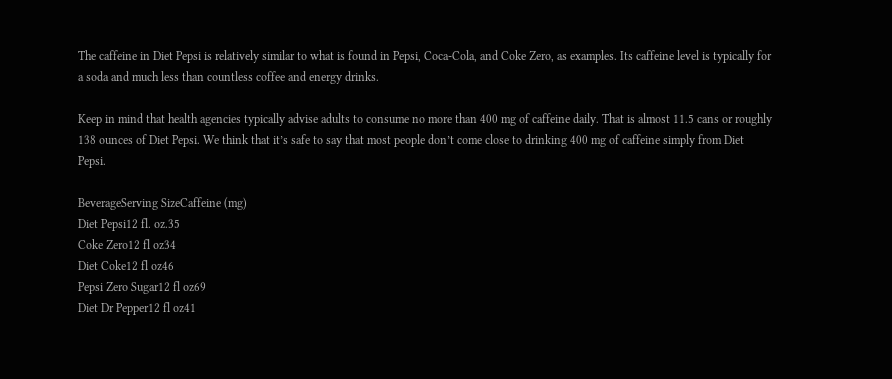The caffeine in Diet Pepsi is relatively similar to what is found in Pepsi, Coca-Cola, and Coke Zero, as examples. Its caffeine level is typically for a soda and much less than countless coffee and energy drinks.

Keep in mind that health agencies typically advise adults to consume no more than 400 mg of caffeine daily. That is almost 11.5 cans or roughly 138 ounces of Diet Pepsi. We think that it’s safe to say that most people don’t come close to drinking 400 mg of caffeine simply from Diet Pepsi.

BeverageServing SizeCaffeine (mg)
Diet Pepsi12 fl. oz.35
Coke Zero12 fl oz34
Diet Coke12 fl oz46
Pepsi Zero Sugar12 fl oz69
Diet Dr Pepper12 fl oz41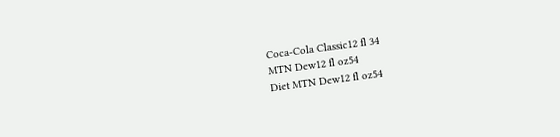Coca-Cola Classic12 fl 34
MTN Dew12 fl oz54
Diet MTN Dew12 fl oz54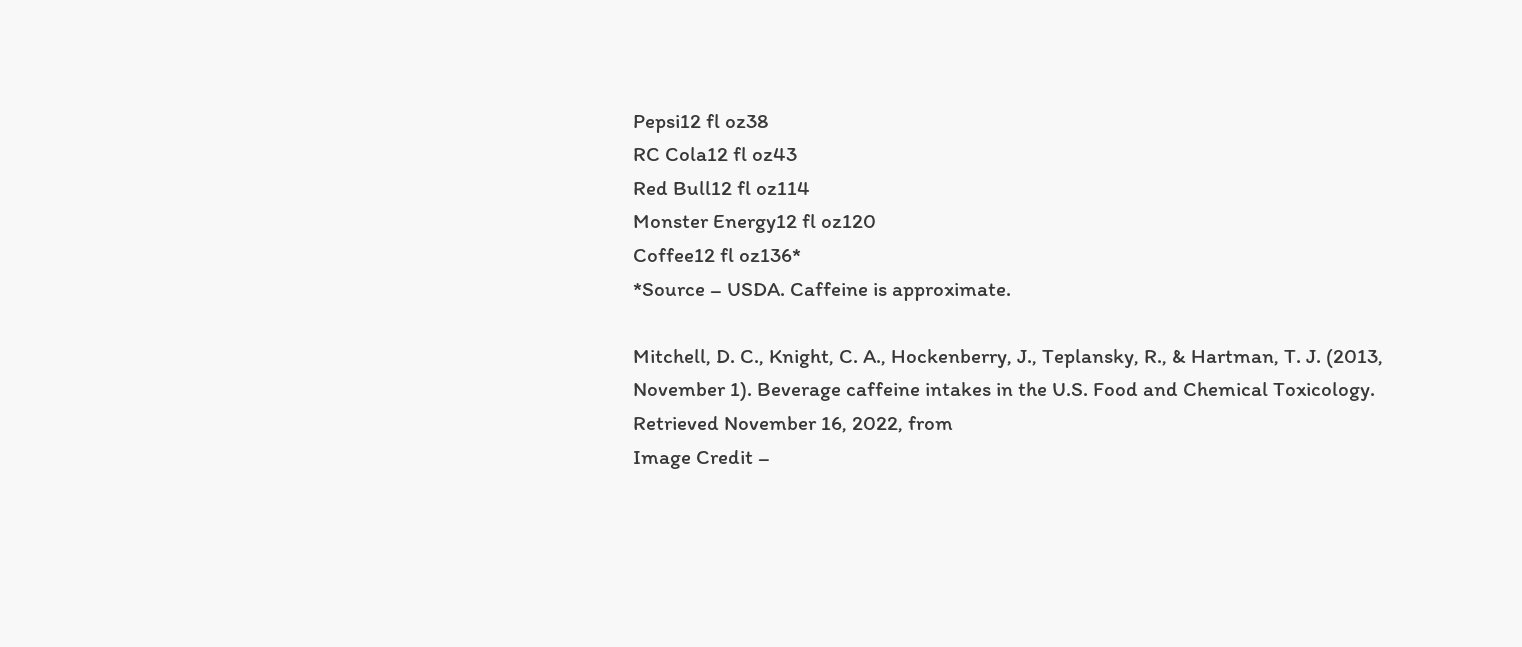Pepsi12 fl oz38
RC Cola12 fl oz43
Red Bull12 fl oz114
Monster Energy12 fl oz120
Coffee12 fl oz136*
*Source – USDA. Caffeine is approximate.

Mitchell, D. C., Knight, C. A., Hockenberry, J., Teplansky, R., & Hartman, T. J. (2013, November 1). Beverage caffeine intakes in the U.S. Food and Chemical Toxicology. Retrieved November 16, 2022, from
Image Credit –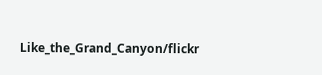Like_the_Grand_Canyon/flickr